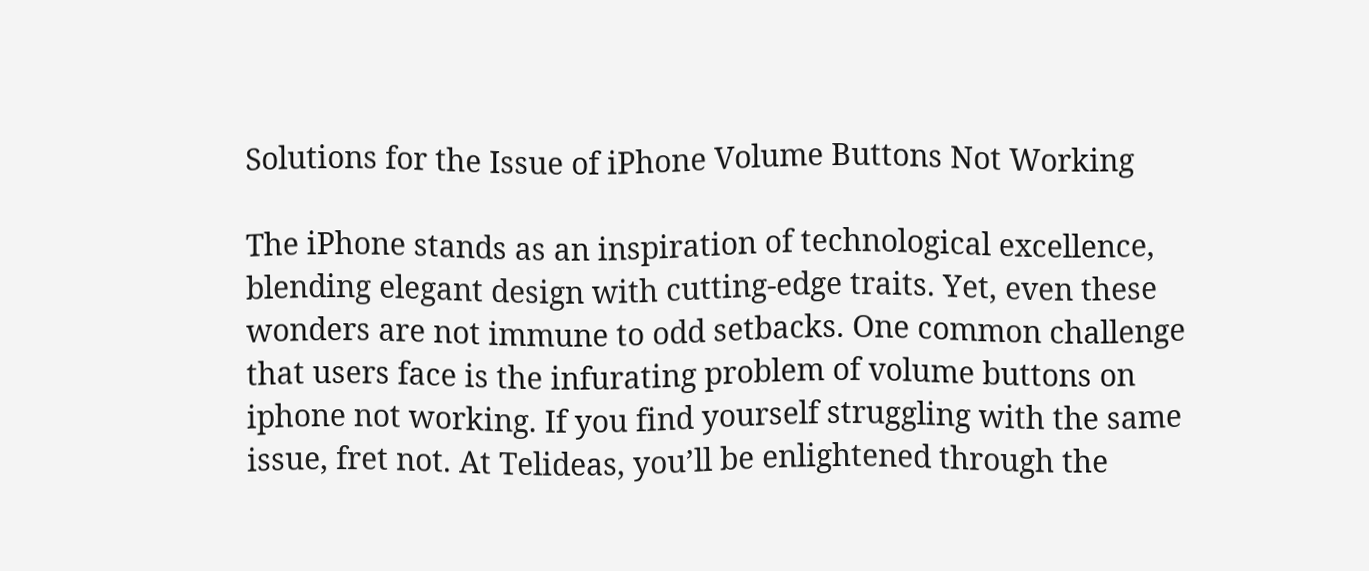Solutions for the Issue of iPhone Volume Buttons Not Working

The iPhone stands as an inspiration of technological excellence, blending elegant design with cutting-edge traits. Yet, even these wonders are not immune to odd setbacks. One common challenge that users face is the infurating problem of volume buttons on iphone not working. If you find yourself struggling with the same issue, fret not. At Telideas, you’ll be enlightened through the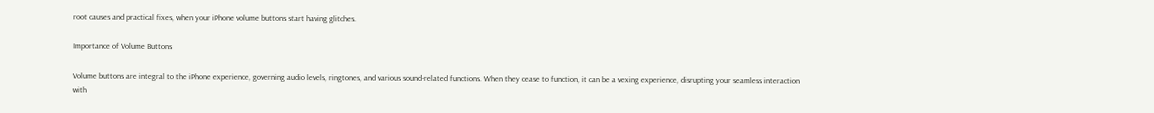root causes and practical fixes, when your iPhone volume buttons start having glitches.

Importance of Volume Buttons

Volume buttons are integral to the iPhone experience, governing audio levels, ringtones, and various sound-related functions. When they cease to function, it can be a vexing experience, disrupting your seamless interaction with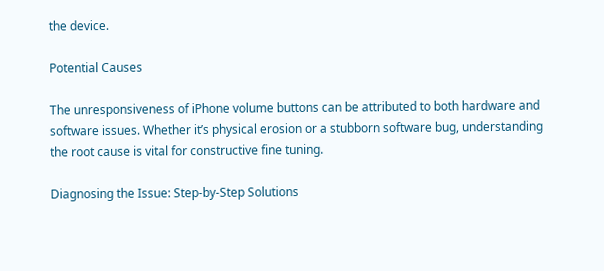the device.

Potential Causes

The unresponsiveness of iPhone volume buttons can be attributed to both hardware and software issues. Whether it’s physical erosion or a stubborn software bug, understanding the root cause is vital for constructive fine tuning.

Diagnosing the Issue: Step-by-Step Solutions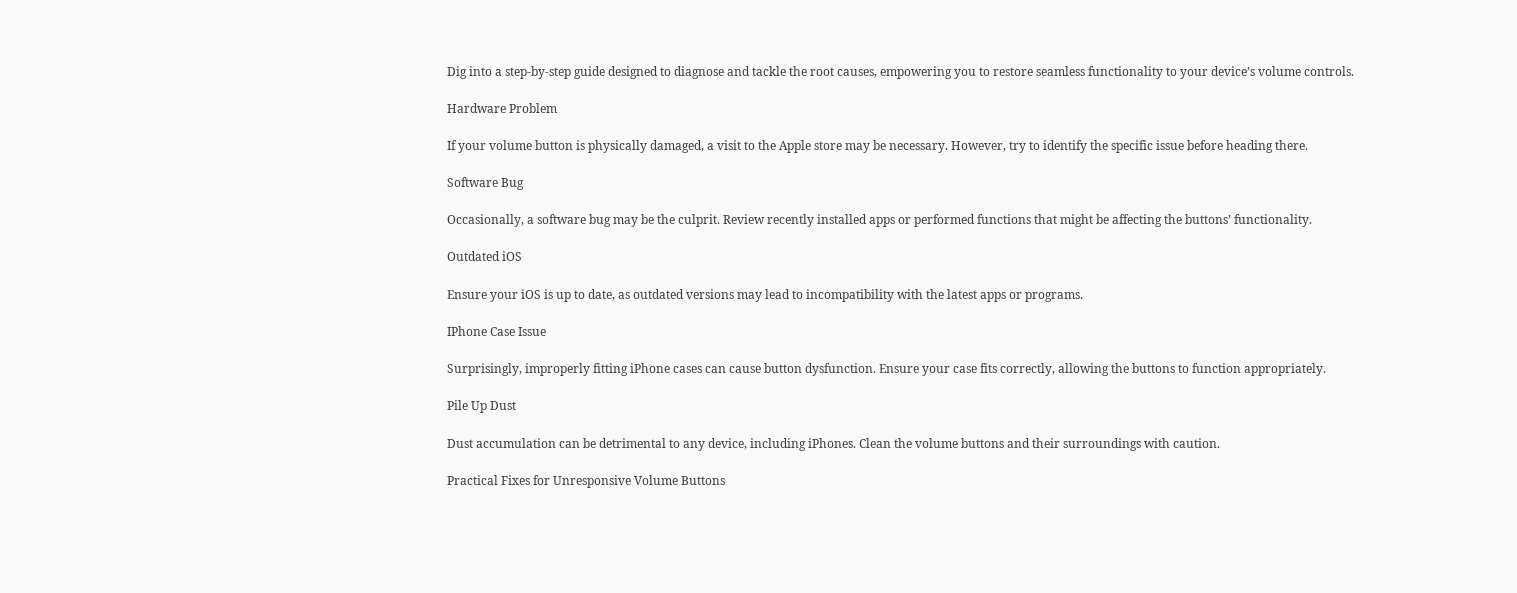Dig into a step-by-step guide designed to diagnose and tackle the root causes, empowering you to restore seamless functionality to your device’s volume controls.

Hardware Problem

If your volume button is physically damaged, a visit to the Apple store may be necessary. However, try to identify the specific issue before heading there.

Software Bug

Occasionally, a software bug may be the culprit. Review recently installed apps or performed functions that might be affecting the buttons’ functionality.

Outdated iOS

Ensure your iOS is up to date, as outdated versions may lead to incompatibility with the latest apps or programs.

IPhone Case Issue

Surprisingly, improperly fitting iPhone cases can cause button dysfunction. Ensure your case fits correctly, allowing the buttons to function appropriately.

Pile Up Dust

Dust accumulation can be detrimental to any device, including iPhones. Clean the volume buttons and their surroundings with caution.

Practical Fixes for Unresponsive Volume Buttons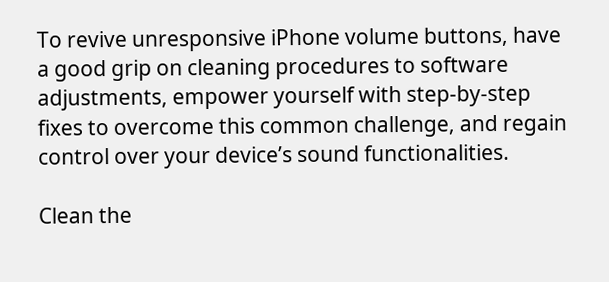To revive unresponsive iPhone volume buttons, have a good grip on cleaning procedures to software adjustments, empower yourself with step-by-step fixes to overcome this common challenge, and regain control over your device’s sound functionalities.

Clean the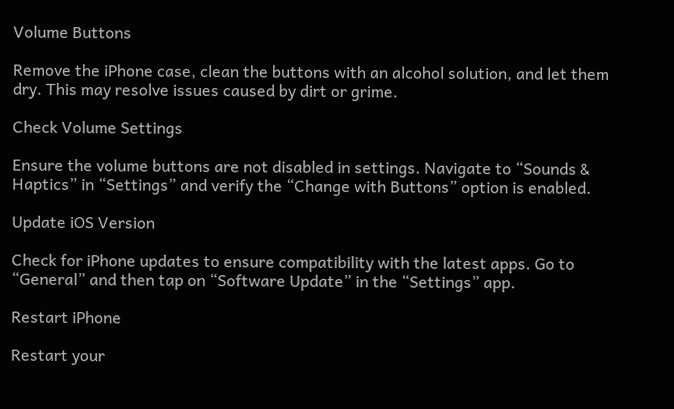Volume Buttons

Remove the iPhone case, clean the buttons with an alcohol solution, and let them dry. This may resolve issues caused by dirt or grime.

Check Volume Settings

Ensure the volume buttons are not disabled in settings. Navigate to “Sounds & Haptics” in “Settings” and verify the “Change with Buttons” option is enabled.

Update iOS Version

Check for iPhone updates to ensure compatibility with the latest apps. Go to “General” and then tap on “Software Update” in the “Settings” app.

Restart iPhone

Restart your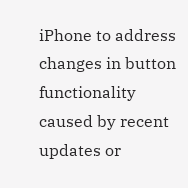iPhone to address changes in button functionality caused by recent updates or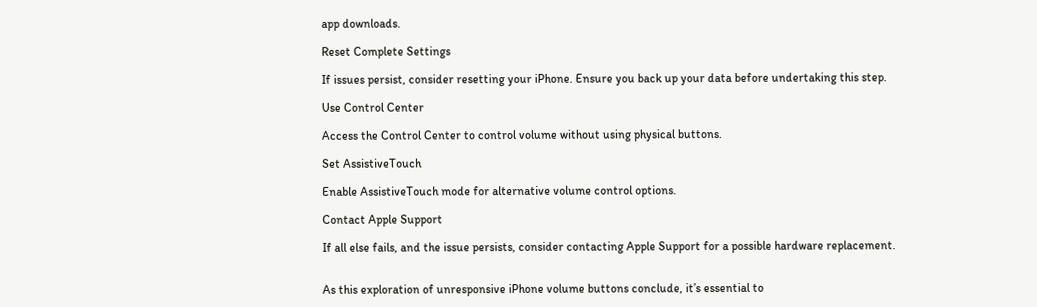app downloads.

Reset Complete Settings

If issues persist, consider resetting your iPhone. Ensure you back up your data before undertaking this step.

Use Control Center

Access the Control Center to control volume without using physical buttons.

Set AssistiveTouch

Enable AssistiveTouch mode for alternative volume control options.

Contact Apple Support

If all else fails, and the issue persists, consider contacting Apple Support for a possible hardware replacement.


As this exploration of unresponsive iPhone volume buttons conclude, it’s essential to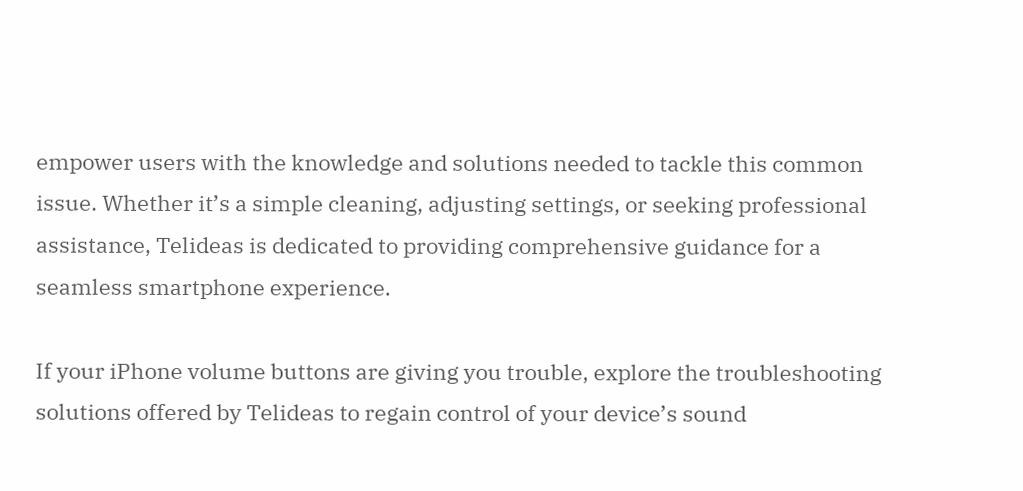empower users with the knowledge and solutions needed to tackle this common issue. Whether it’s a simple cleaning, adjusting settings, or seeking professional assistance, Telideas is dedicated to providing comprehensive guidance for a seamless smartphone experience.

If your iPhone volume buttons are giving you trouble, explore the troubleshooting solutions offered by Telideas to regain control of your device’s sound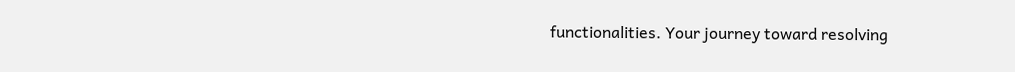functionalities. Your journey toward resolving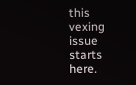this vexing issue starts here.